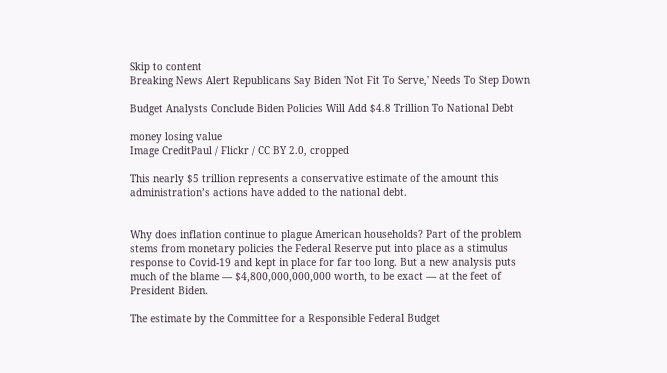Skip to content
Breaking News Alert Republicans Say Biden 'Not Fit To Serve,' Needs To Step Down

Budget Analysts Conclude Biden Policies Will Add $4.8 Trillion To National Debt

money losing value
Image CreditPaul / Flickr / CC BY 2.0, cropped

This nearly $5 trillion represents a conservative estimate of the amount this administration’s actions have added to the national debt.


Why does inflation continue to plague American households? Part of the problem stems from monetary policies the Federal Reserve put into place as a stimulus response to Covid-19 and kept in place for far too long. But a new analysis puts much of the blame — $4,800,000,000,000 worth, to be exact — at the feet of President Biden.

The estimate by the Committee for a Responsible Federal Budget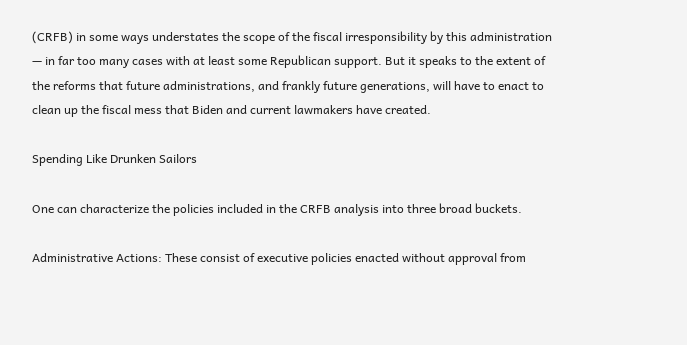(CRFB) in some ways understates the scope of the fiscal irresponsibility by this administration — in far too many cases with at least some Republican support. But it speaks to the extent of the reforms that future administrations, and frankly future generations, will have to enact to clean up the fiscal mess that Biden and current lawmakers have created.

Spending Like Drunken Sailors

One can characterize the policies included in the CRFB analysis into three broad buckets.

Administrative Actions: These consist of executive policies enacted without approval from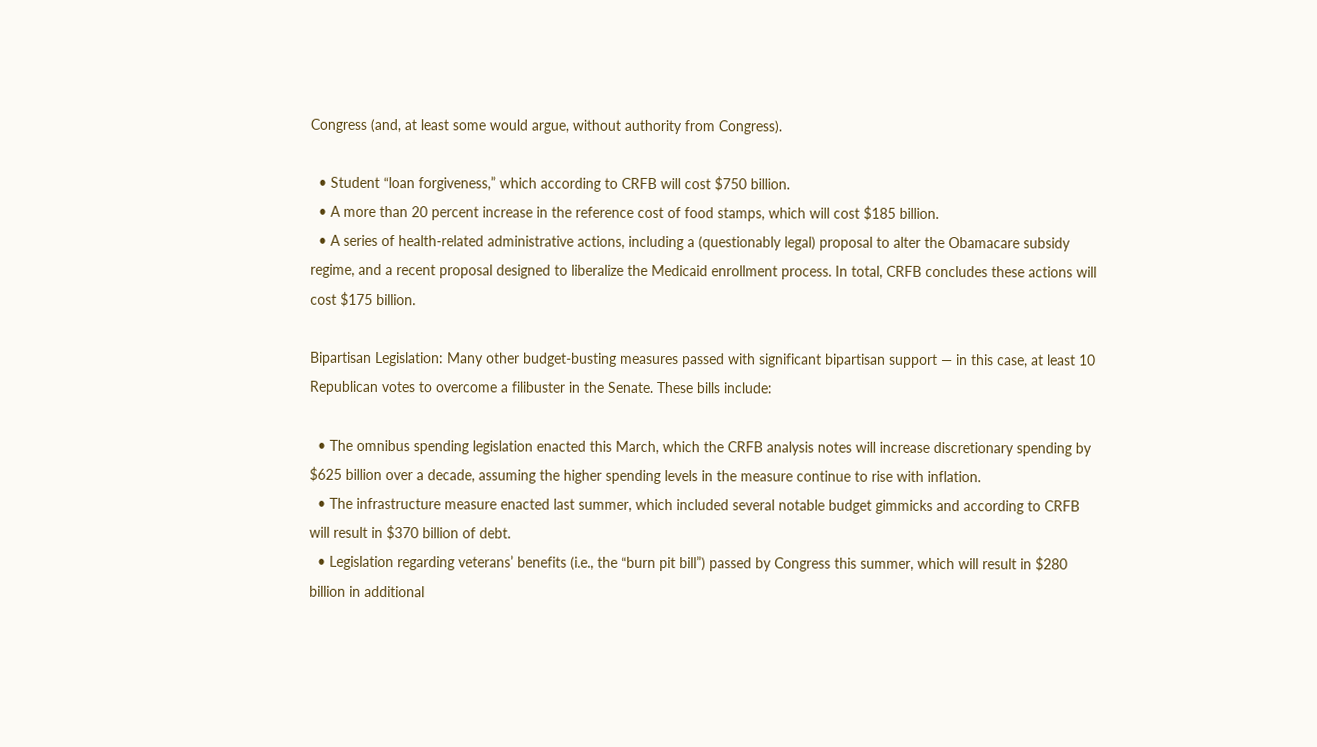Congress (and, at least some would argue, without authority from Congress).

  • Student “loan forgiveness,” which according to CRFB will cost $750 billion.
  • A more than 20 percent increase in the reference cost of food stamps, which will cost $185 billion.
  • A series of health-related administrative actions, including a (questionably legal) proposal to alter the Obamacare subsidy regime, and a recent proposal designed to liberalize the Medicaid enrollment process. In total, CRFB concludes these actions will cost $175 billion.

Bipartisan Legislation: Many other budget-busting measures passed with significant bipartisan support — in this case, at least 10 Republican votes to overcome a filibuster in the Senate. These bills include:

  • The omnibus spending legislation enacted this March, which the CRFB analysis notes will increase discretionary spending by $625 billion over a decade, assuming the higher spending levels in the measure continue to rise with inflation.
  • The infrastructure measure enacted last summer, which included several notable budget gimmicks and according to CRFB will result in $370 billion of debt.
  • Legislation regarding veterans’ benefits (i.e., the “burn pit bill”) passed by Congress this summer, which will result in $280 billion in additional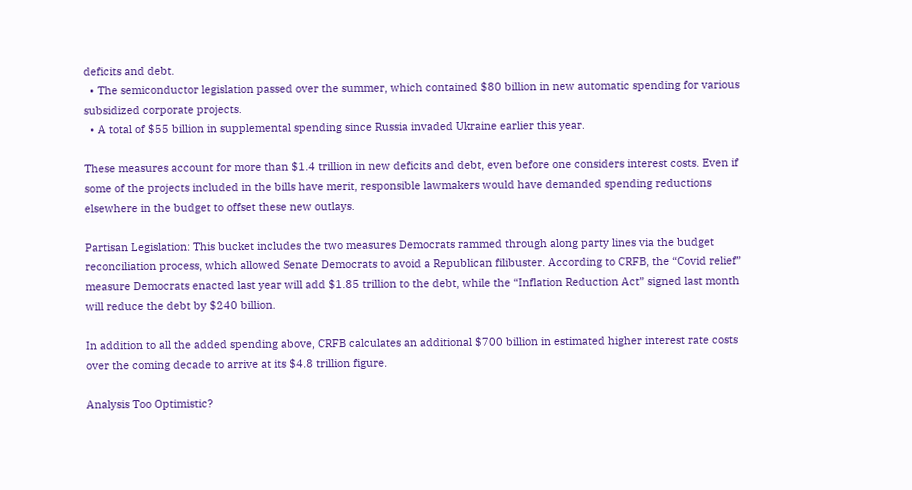deficits and debt.
  • The semiconductor legislation passed over the summer, which contained $80 billion in new automatic spending for various subsidized corporate projects.
  • A total of $55 billion in supplemental spending since Russia invaded Ukraine earlier this year.

These measures account for more than $1.4 trillion in new deficits and debt, even before one considers interest costs. Even if some of the projects included in the bills have merit, responsible lawmakers would have demanded spending reductions elsewhere in the budget to offset these new outlays.

Partisan Legislation: This bucket includes the two measures Democrats rammed through along party lines via the budget reconciliation process, which allowed Senate Democrats to avoid a Republican filibuster. According to CRFB, the “Covid relief” measure Democrats enacted last year will add $1.85 trillion to the debt, while the “Inflation Reduction Act” signed last month will reduce the debt by $240 billion.

In addition to all the added spending above, CRFB calculates an additional $700 billion in estimated higher interest rate costs over the coming decade to arrive at its $4.8 trillion figure.

Analysis Too Optimistic?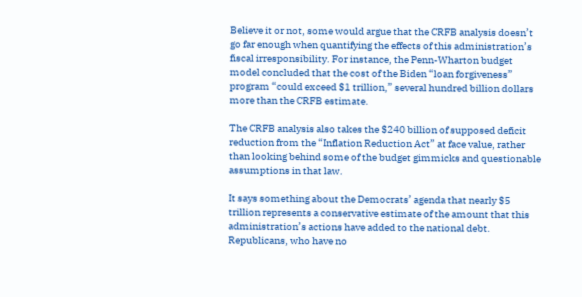Believe it or not, some would argue that the CRFB analysis doesn’t go far enough when quantifying the effects of this administration’s fiscal irresponsibility. For instance, the Penn-Wharton budget model concluded that the cost of the Biden “loan forgiveness” program “could exceed $1 trillion,” several hundred billion dollars more than the CRFB estimate.

The CRFB analysis also takes the $240 billion of supposed deficit reduction from the “Inflation Reduction Act” at face value, rather than looking behind some of the budget gimmicks and questionable assumptions in that law.

It says something about the Democrats’ agenda that nearly $5 trillion represents a conservative estimate of the amount that this administration’s actions have added to the national debt. Republicans, who have no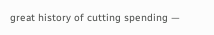great history of cutting spending —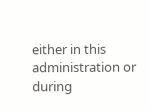either in this administration or during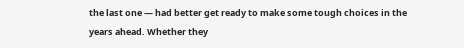the last one — had better get ready to make some tough choices in the years ahead. Whether they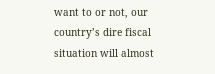want to or not, our country’s dire fiscal situation will almost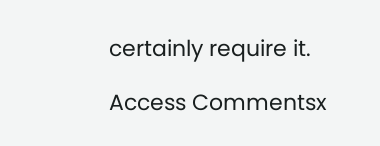certainly require it.

Access Commentsx